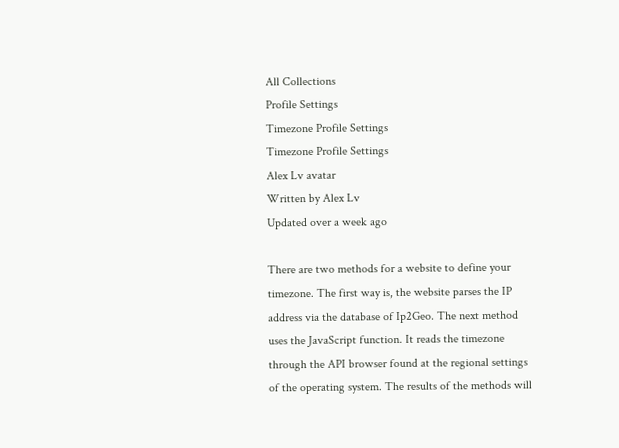All Collections
Profile Settings
Timezone Profile Settings
Timezone Profile Settings
Alex Lv avatar
Written by Alex Lv
Updated over a week ago

There are two methods for a website to define your timezone. The first way is, the website parses the IP address via the database of Ip2Geo. The next method uses the JavaScript function. It reads the timezone through the API browser found at the regional settings of the operating system. The results of the methods will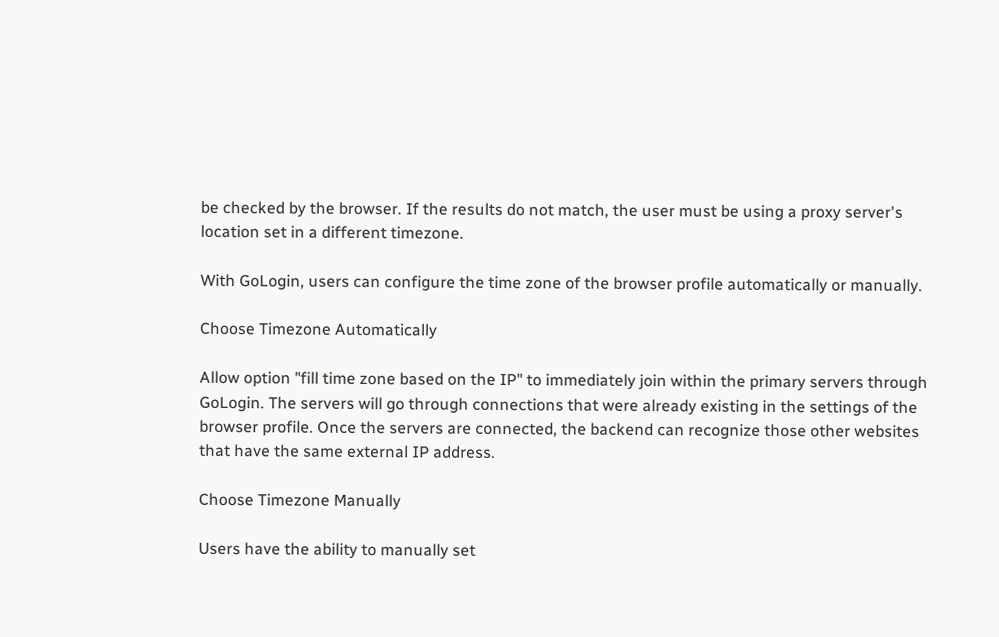be checked by the browser. If the results do not match, the user must be using a proxy server's location set in a different timezone.

With GoLogin, users can configure the time zone of the browser profile automatically or manually.

Choose Timezone Automatically

Allow option "fill time zone based on the IP" to immediately join within the primary servers through GoLogin. The servers will go through connections that were already existing in the settings of the browser profile. Once the servers are connected, the backend can recognize those other websites that have the same external IP address.

Choose Timezone Manually

Users have the ability to manually set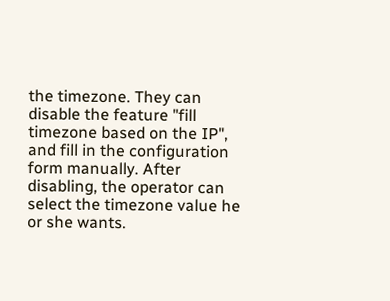the timezone. They can disable the feature "fill timezone based on the IP", and fill in the configuration form manually. After disabling, the operator can select the timezone value he or she wants.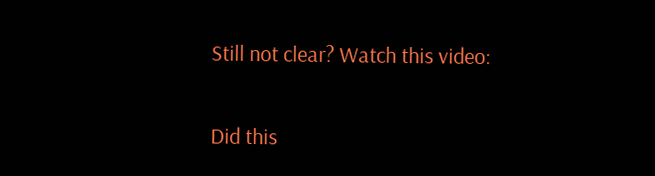Still not clear? Watch this video:

Did this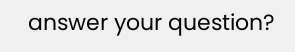answer your question?